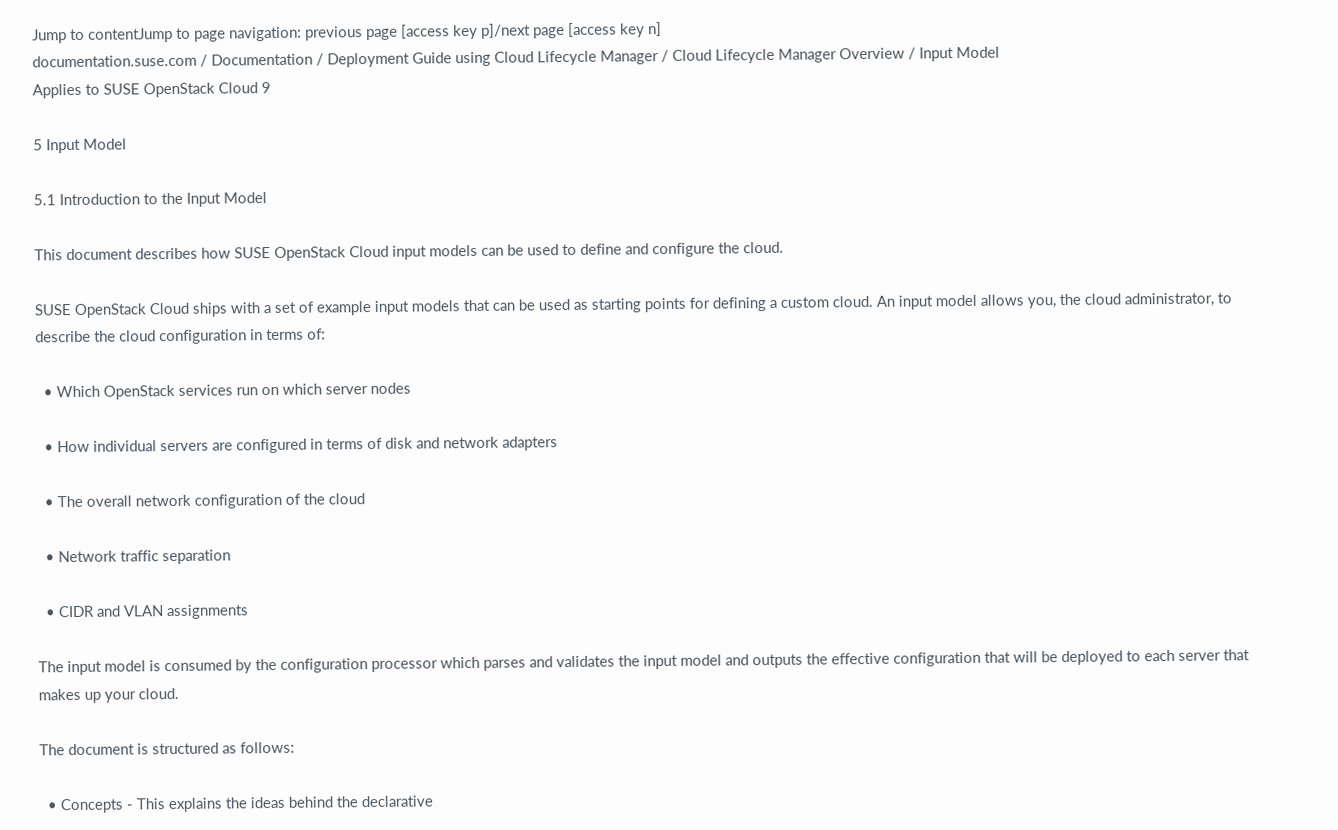Jump to contentJump to page navigation: previous page [access key p]/next page [access key n]
documentation.suse.com / Documentation / Deployment Guide using Cloud Lifecycle Manager / Cloud Lifecycle Manager Overview / Input Model
Applies to SUSE OpenStack Cloud 9

5 Input Model

5.1 Introduction to the Input Model

This document describes how SUSE OpenStack Cloud input models can be used to define and configure the cloud.

SUSE OpenStack Cloud ships with a set of example input models that can be used as starting points for defining a custom cloud. An input model allows you, the cloud administrator, to describe the cloud configuration in terms of:

  • Which OpenStack services run on which server nodes

  • How individual servers are configured in terms of disk and network adapters

  • The overall network configuration of the cloud

  • Network traffic separation

  • CIDR and VLAN assignments

The input model is consumed by the configuration processor which parses and validates the input model and outputs the effective configuration that will be deployed to each server that makes up your cloud.

The document is structured as follows:

  • Concepts - This explains the ideas behind the declarative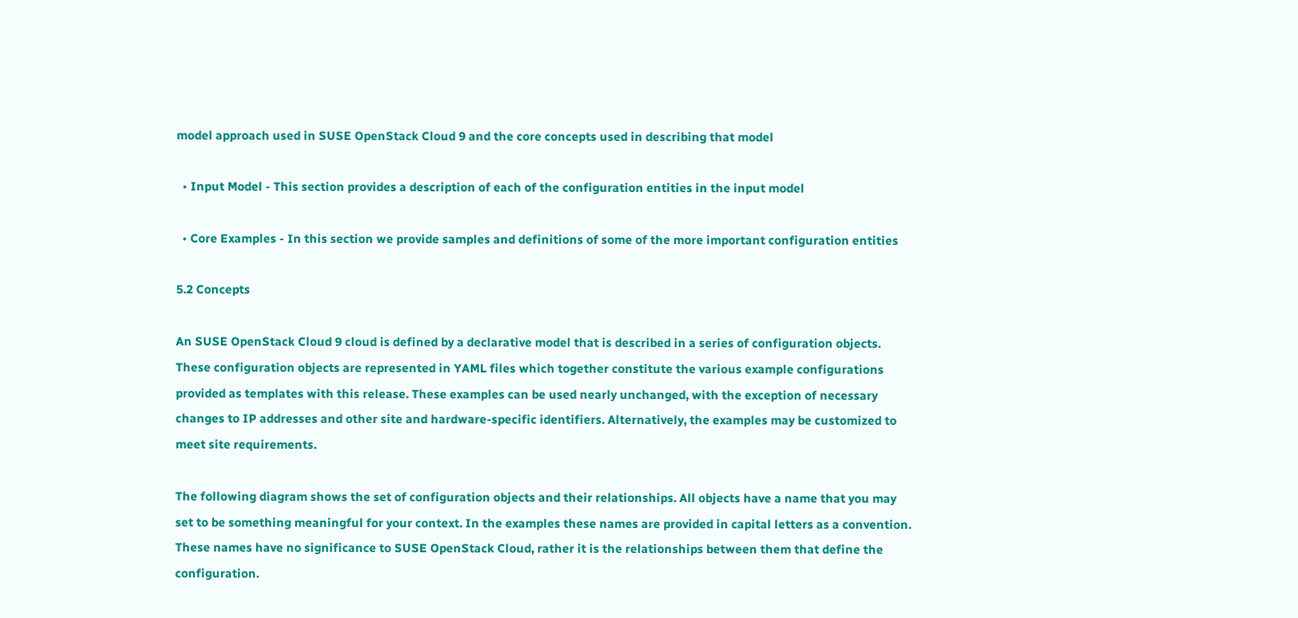model approach used in SUSE OpenStack Cloud 9 and the core concepts used in describing that model

  • Input Model - This section provides a description of each of the configuration entities in the input model

  • Core Examples - In this section we provide samples and definitions of some of the more important configuration entities

5.2 Concepts

An SUSE OpenStack Cloud 9 cloud is defined by a declarative model that is described in a series of configuration objects. These configuration objects are represented in YAML files which together constitute the various example configurations provided as templates with this release. These examples can be used nearly unchanged, with the exception of necessary changes to IP addresses and other site and hardware-specific identifiers. Alternatively, the examples may be customized to meet site requirements.

The following diagram shows the set of configuration objects and their relationships. All objects have a name that you may set to be something meaningful for your context. In the examples these names are provided in capital letters as a convention. These names have no significance to SUSE OpenStack Cloud, rather it is the relationships between them that define the configuration.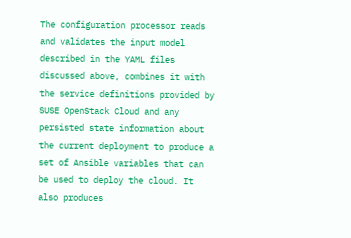The configuration processor reads and validates the input model described in the YAML files discussed above, combines it with the service definitions provided by SUSE OpenStack Cloud and any persisted state information about the current deployment to produce a set of Ansible variables that can be used to deploy the cloud. It also produces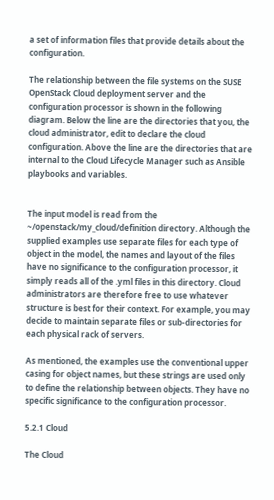a set of information files that provide details about the configuration.

The relationship between the file systems on the SUSE OpenStack Cloud deployment server and the configuration processor is shown in the following diagram. Below the line are the directories that you, the cloud administrator, edit to declare the cloud configuration. Above the line are the directories that are internal to the Cloud Lifecycle Manager such as Ansible playbooks and variables.


The input model is read from the ~/openstack/my_cloud/definition directory. Although the supplied examples use separate files for each type of object in the model, the names and layout of the files have no significance to the configuration processor, it simply reads all of the .yml files in this directory. Cloud administrators are therefore free to use whatever structure is best for their context. For example, you may decide to maintain separate files or sub-directories for each physical rack of servers.

As mentioned, the examples use the conventional upper casing for object names, but these strings are used only to define the relationship between objects. They have no specific significance to the configuration processor.

5.2.1 Cloud

The Cloud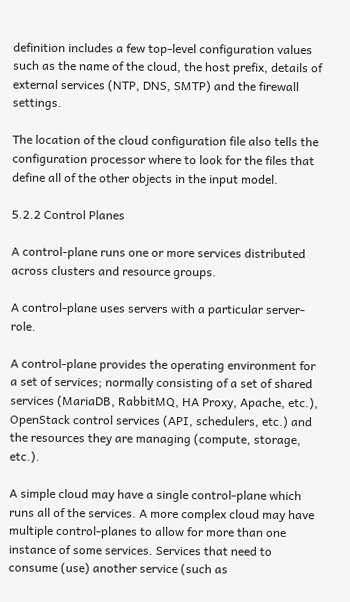definition includes a few top-level configuration values such as the name of the cloud, the host prefix, details of external services (NTP, DNS, SMTP) and the firewall settings.

The location of the cloud configuration file also tells the configuration processor where to look for the files that define all of the other objects in the input model.

5.2.2 Control Planes

A control-plane runs one or more services distributed across clusters and resource groups.

A control-plane uses servers with a particular server-role.

A control-plane provides the operating environment for a set of services; normally consisting of a set of shared services (MariaDB, RabbitMQ, HA Proxy, Apache, etc.), OpenStack control services (API, schedulers, etc.) and the resources they are managing (compute, storage, etc.).

A simple cloud may have a single control-plane which runs all of the services. A more complex cloud may have multiple control-planes to allow for more than one instance of some services. Services that need to consume (use) another service (such as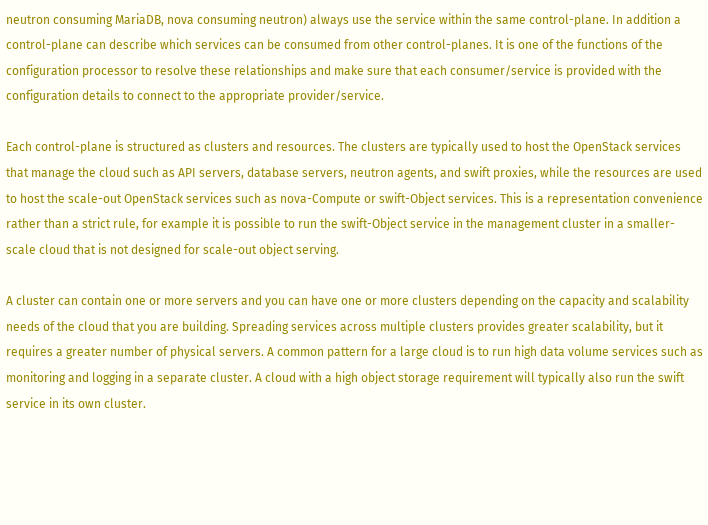neutron consuming MariaDB, nova consuming neutron) always use the service within the same control-plane. In addition a control-plane can describe which services can be consumed from other control-planes. It is one of the functions of the configuration processor to resolve these relationships and make sure that each consumer/service is provided with the configuration details to connect to the appropriate provider/service.

Each control-plane is structured as clusters and resources. The clusters are typically used to host the OpenStack services that manage the cloud such as API servers, database servers, neutron agents, and swift proxies, while the resources are used to host the scale-out OpenStack services such as nova-Compute or swift-Object services. This is a representation convenience rather than a strict rule, for example it is possible to run the swift-Object service in the management cluster in a smaller-scale cloud that is not designed for scale-out object serving.

A cluster can contain one or more servers and you can have one or more clusters depending on the capacity and scalability needs of the cloud that you are building. Spreading services across multiple clusters provides greater scalability, but it requires a greater number of physical servers. A common pattern for a large cloud is to run high data volume services such as monitoring and logging in a separate cluster. A cloud with a high object storage requirement will typically also run the swift service in its own cluster.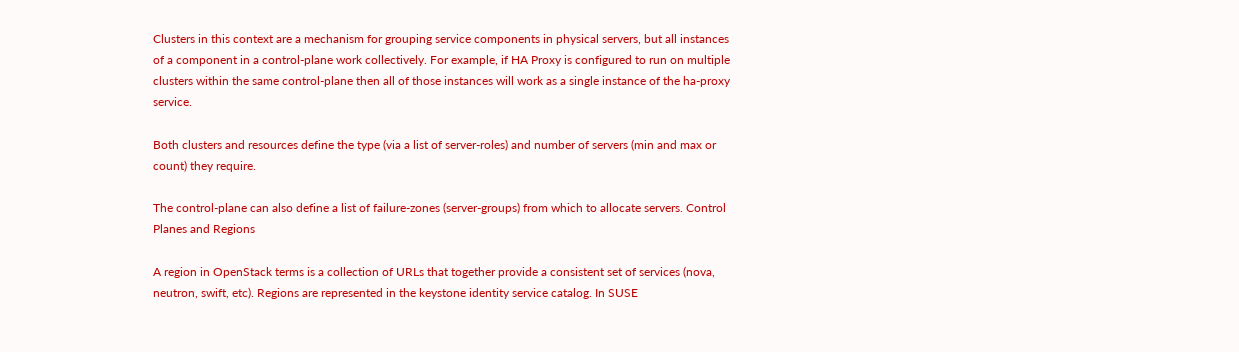Clusters in this context are a mechanism for grouping service components in physical servers, but all instances of a component in a control-plane work collectively. For example, if HA Proxy is configured to run on multiple clusters within the same control-plane then all of those instances will work as a single instance of the ha-proxy service.

Both clusters and resources define the type (via a list of server-roles) and number of servers (min and max or count) they require.

The control-plane can also define a list of failure-zones (server-groups) from which to allocate servers. Control Planes and Regions

A region in OpenStack terms is a collection of URLs that together provide a consistent set of services (nova, neutron, swift, etc). Regions are represented in the keystone identity service catalog. In SUSE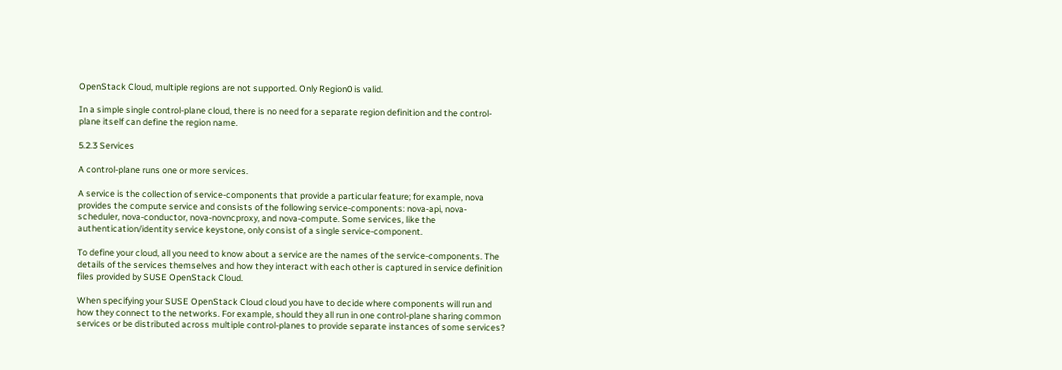OpenStack Cloud, multiple regions are not supported. Only Region0 is valid.

In a simple single control-plane cloud, there is no need for a separate region definition and the control-plane itself can define the region name.

5.2.3 Services

A control-plane runs one or more services.

A service is the collection of service-components that provide a particular feature; for example, nova provides the compute service and consists of the following service-components: nova-api, nova-scheduler, nova-conductor, nova-novncproxy, and nova-compute. Some services, like the authentication/identity service keystone, only consist of a single service-component.

To define your cloud, all you need to know about a service are the names of the service-components. The details of the services themselves and how they interact with each other is captured in service definition files provided by SUSE OpenStack Cloud.

When specifying your SUSE OpenStack Cloud cloud you have to decide where components will run and how they connect to the networks. For example, should they all run in one control-plane sharing common services or be distributed across multiple control-planes to provide separate instances of some services?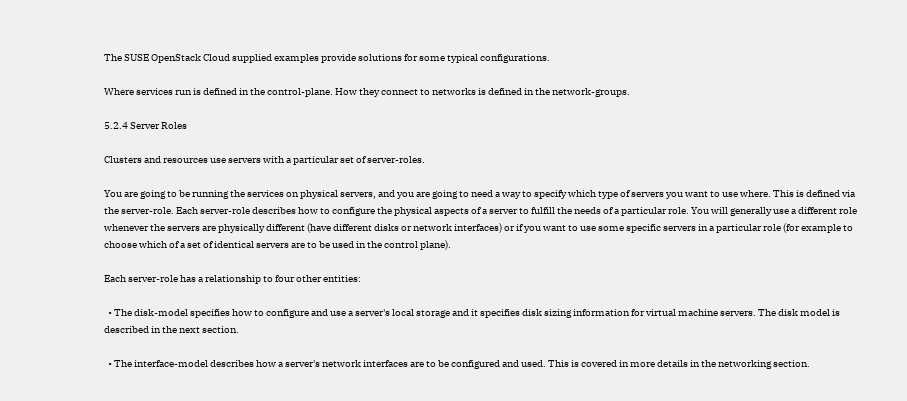The SUSE OpenStack Cloud supplied examples provide solutions for some typical configurations.

Where services run is defined in the control-plane. How they connect to networks is defined in the network-groups.

5.2.4 Server Roles

Clusters and resources use servers with a particular set of server-roles.

You are going to be running the services on physical servers, and you are going to need a way to specify which type of servers you want to use where. This is defined via the server-role. Each server-role describes how to configure the physical aspects of a server to fulfill the needs of a particular role. You will generally use a different role whenever the servers are physically different (have different disks or network interfaces) or if you want to use some specific servers in a particular role (for example to choose which of a set of identical servers are to be used in the control plane).

Each server-role has a relationship to four other entities:

  • The disk-model specifies how to configure and use a server's local storage and it specifies disk sizing information for virtual machine servers. The disk model is described in the next section.

  • The interface-model describes how a server's network interfaces are to be configured and used. This is covered in more details in the networking section.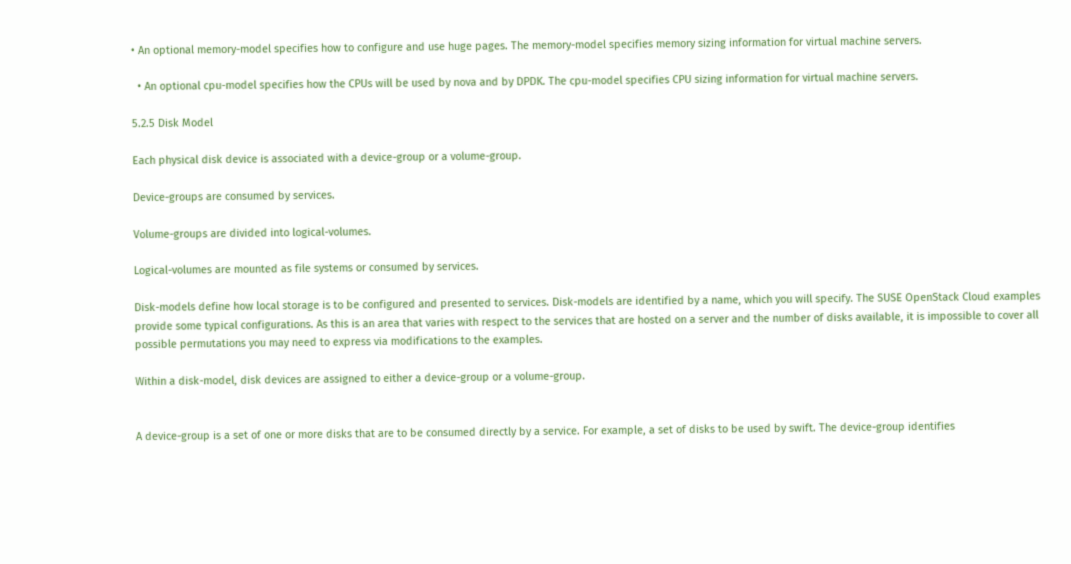• An optional memory-model specifies how to configure and use huge pages. The memory-model specifies memory sizing information for virtual machine servers.

  • An optional cpu-model specifies how the CPUs will be used by nova and by DPDK. The cpu-model specifies CPU sizing information for virtual machine servers.

5.2.5 Disk Model

Each physical disk device is associated with a device-group or a volume-group.

Device-groups are consumed by services.

Volume-groups are divided into logical-volumes.

Logical-volumes are mounted as file systems or consumed by services.

Disk-models define how local storage is to be configured and presented to services. Disk-models are identified by a name, which you will specify. The SUSE OpenStack Cloud examples provide some typical configurations. As this is an area that varies with respect to the services that are hosted on a server and the number of disks available, it is impossible to cover all possible permutations you may need to express via modifications to the examples.

Within a disk-model, disk devices are assigned to either a device-group or a volume-group.


A device-group is a set of one or more disks that are to be consumed directly by a service. For example, a set of disks to be used by swift. The device-group identifies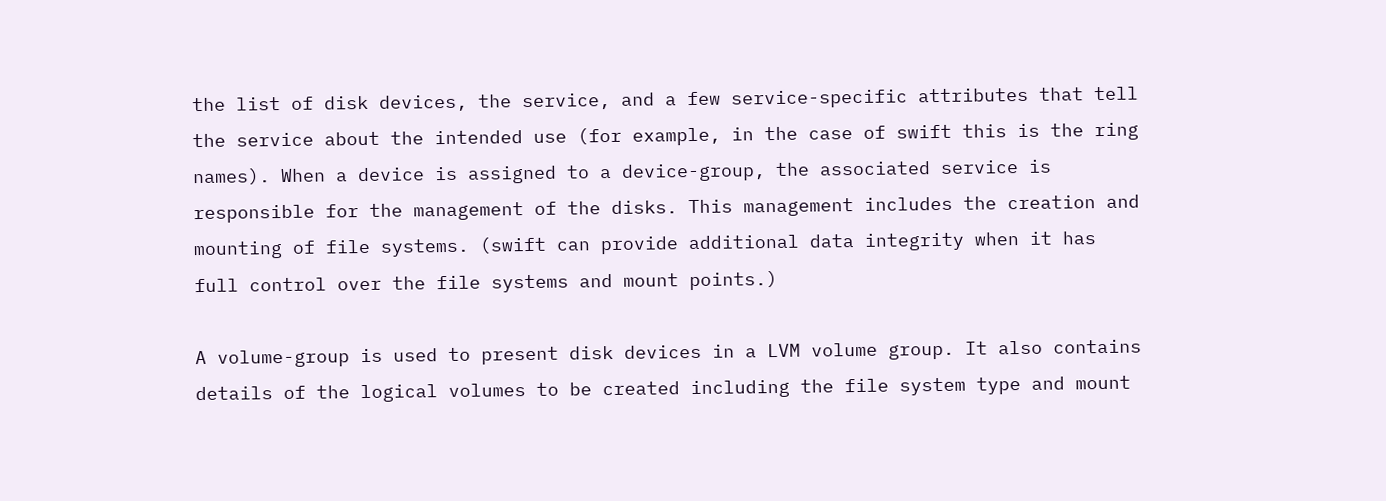the list of disk devices, the service, and a few service-specific attributes that tell the service about the intended use (for example, in the case of swift this is the ring names). When a device is assigned to a device-group, the associated service is responsible for the management of the disks. This management includes the creation and mounting of file systems. (swift can provide additional data integrity when it has full control over the file systems and mount points.)

A volume-group is used to present disk devices in a LVM volume group. It also contains details of the logical volumes to be created including the file system type and mount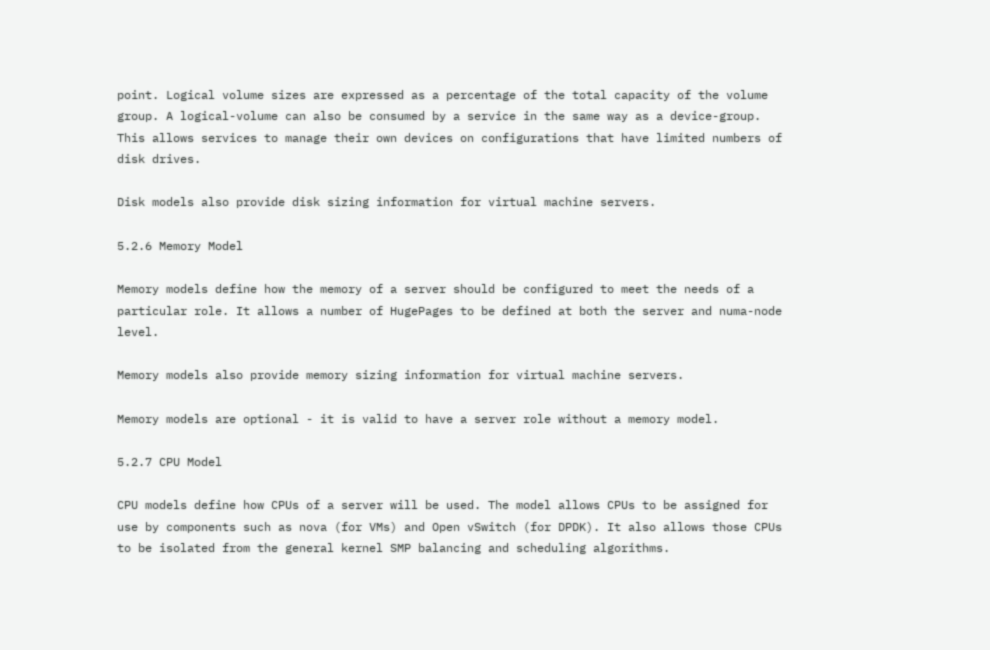point. Logical volume sizes are expressed as a percentage of the total capacity of the volume group. A logical-volume can also be consumed by a service in the same way as a device-group. This allows services to manage their own devices on configurations that have limited numbers of disk drives.

Disk models also provide disk sizing information for virtual machine servers.

5.2.6 Memory Model

Memory models define how the memory of a server should be configured to meet the needs of a particular role. It allows a number of HugePages to be defined at both the server and numa-node level.

Memory models also provide memory sizing information for virtual machine servers.

Memory models are optional - it is valid to have a server role without a memory model.

5.2.7 CPU Model

CPU models define how CPUs of a server will be used. The model allows CPUs to be assigned for use by components such as nova (for VMs) and Open vSwitch (for DPDK). It also allows those CPUs to be isolated from the general kernel SMP balancing and scheduling algorithms.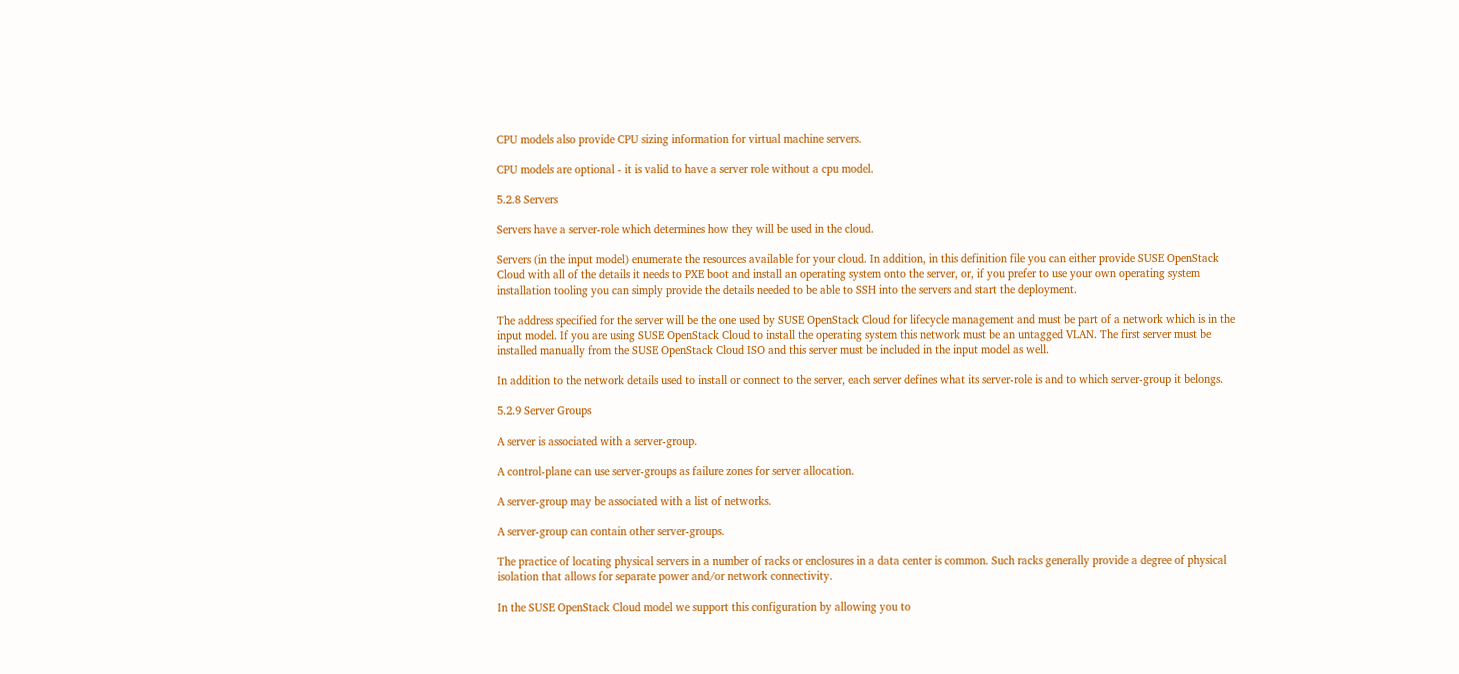CPU models also provide CPU sizing information for virtual machine servers.

CPU models are optional - it is valid to have a server role without a cpu model.

5.2.8 Servers

Servers have a server-role which determines how they will be used in the cloud.

Servers (in the input model) enumerate the resources available for your cloud. In addition, in this definition file you can either provide SUSE OpenStack Cloud with all of the details it needs to PXE boot and install an operating system onto the server, or, if you prefer to use your own operating system installation tooling you can simply provide the details needed to be able to SSH into the servers and start the deployment.

The address specified for the server will be the one used by SUSE OpenStack Cloud for lifecycle management and must be part of a network which is in the input model. If you are using SUSE OpenStack Cloud to install the operating system this network must be an untagged VLAN. The first server must be installed manually from the SUSE OpenStack Cloud ISO and this server must be included in the input model as well.

In addition to the network details used to install or connect to the server, each server defines what its server-role is and to which server-group it belongs.

5.2.9 Server Groups

A server is associated with a server-group.

A control-plane can use server-groups as failure zones for server allocation.

A server-group may be associated with a list of networks.

A server-group can contain other server-groups.

The practice of locating physical servers in a number of racks or enclosures in a data center is common. Such racks generally provide a degree of physical isolation that allows for separate power and/or network connectivity.

In the SUSE OpenStack Cloud model we support this configuration by allowing you to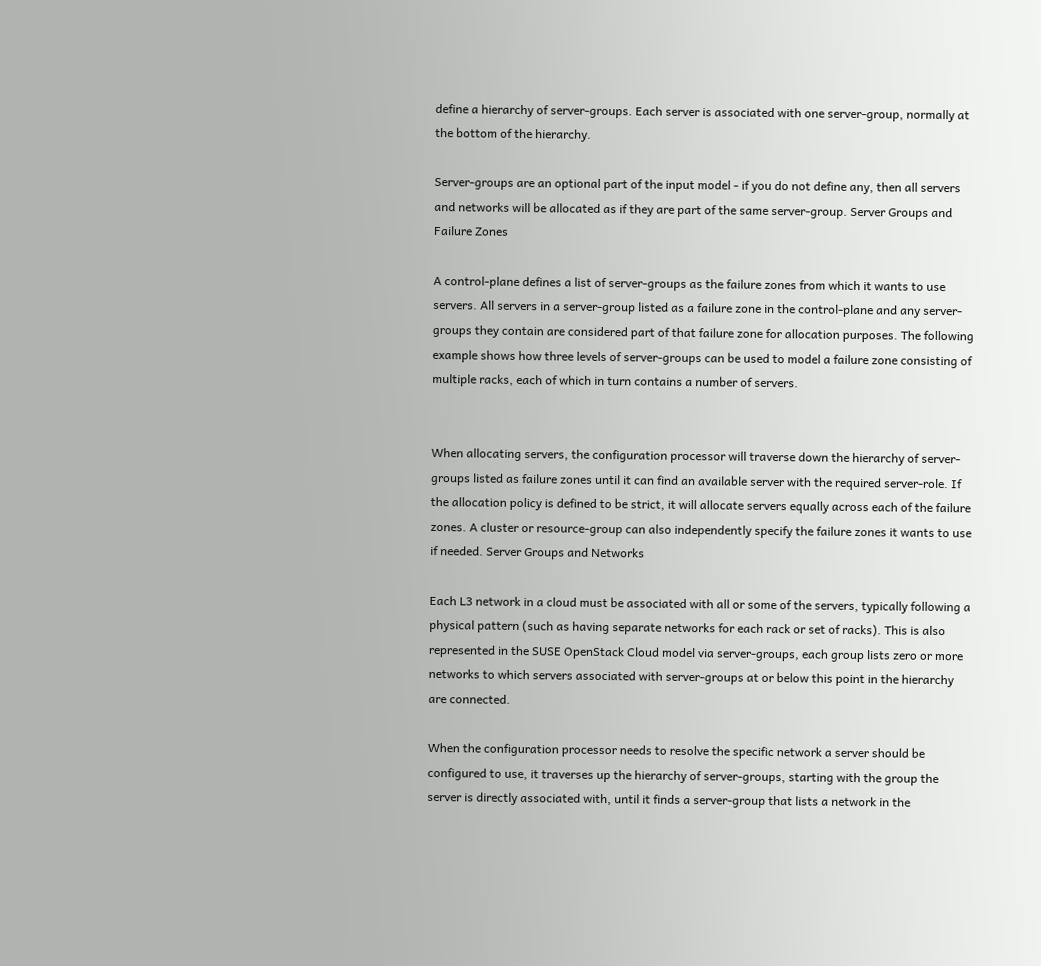define a hierarchy of server-groups. Each server is associated with one server-group, normally at the bottom of the hierarchy.

Server-groups are an optional part of the input model - if you do not define any, then all servers and networks will be allocated as if they are part of the same server-group. Server Groups and Failure Zones

A control-plane defines a list of server-groups as the failure zones from which it wants to use servers. All servers in a server-group listed as a failure zone in the control-plane and any server-groups they contain are considered part of that failure zone for allocation purposes. The following example shows how three levels of server-groups can be used to model a failure zone consisting of multiple racks, each of which in turn contains a number of servers.


When allocating servers, the configuration processor will traverse down the hierarchy of server-groups listed as failure zones until it can find an available server with the required server-role. If the allocation policy is defined to be strict, it will allocate servers equally across each of the failure zones. A cluster or resource-group can also independently specify the failure zones it wants to use if needed. Server Groups and Networks

Each L3 network in a cloud must be associated with all or some of the servers, typically following a physical pattern (such as having separate networks for each rack or set of racks). This is also represented in the SUSE OpenStack Cloud model via server-groups, each group lists zero or more networks to which servers associated with server-groups at or below this point in the hierarchy are connected.

When the configuration processor needs to resolve the specific network a server should be configured to use, it traverses up the hierarchy of server-groups, starting with the group the server is directly associated with, until it finds a server-group that lists a network in the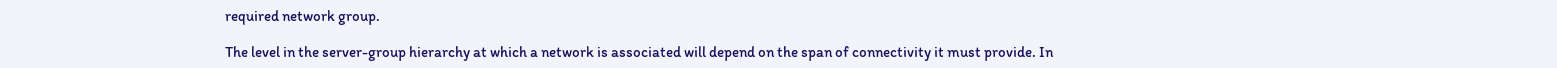required network group.

The level in the server-group hierarchy at which a network is associated will depend on the span of connectivity it must provide. In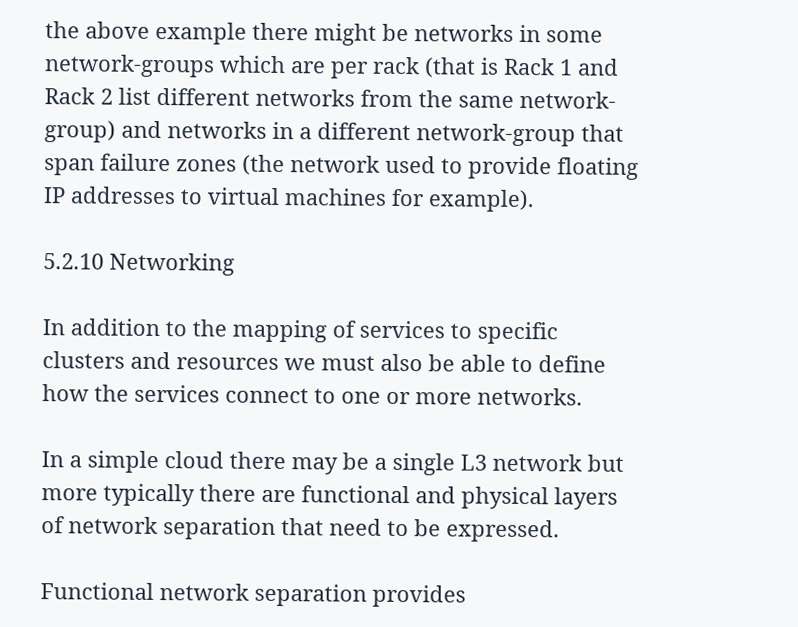the above example there might be networks in some network-groups which are per rack (that is Rack 1 and Rack 2 list different networks from the same network-group) and networks in a different network-group that span failure zones (the network used to provide floating IP addresses to virtual machines for example).

5.2.10 Networking

In addition to the mapping of services to specific clusters and resources we must also be able to define how the services connect to one or more networks.

In a simple cloud there may be a single L3 network but more typically there are functional and physical layers of network separation that need to be expressed.

Functional network separation provides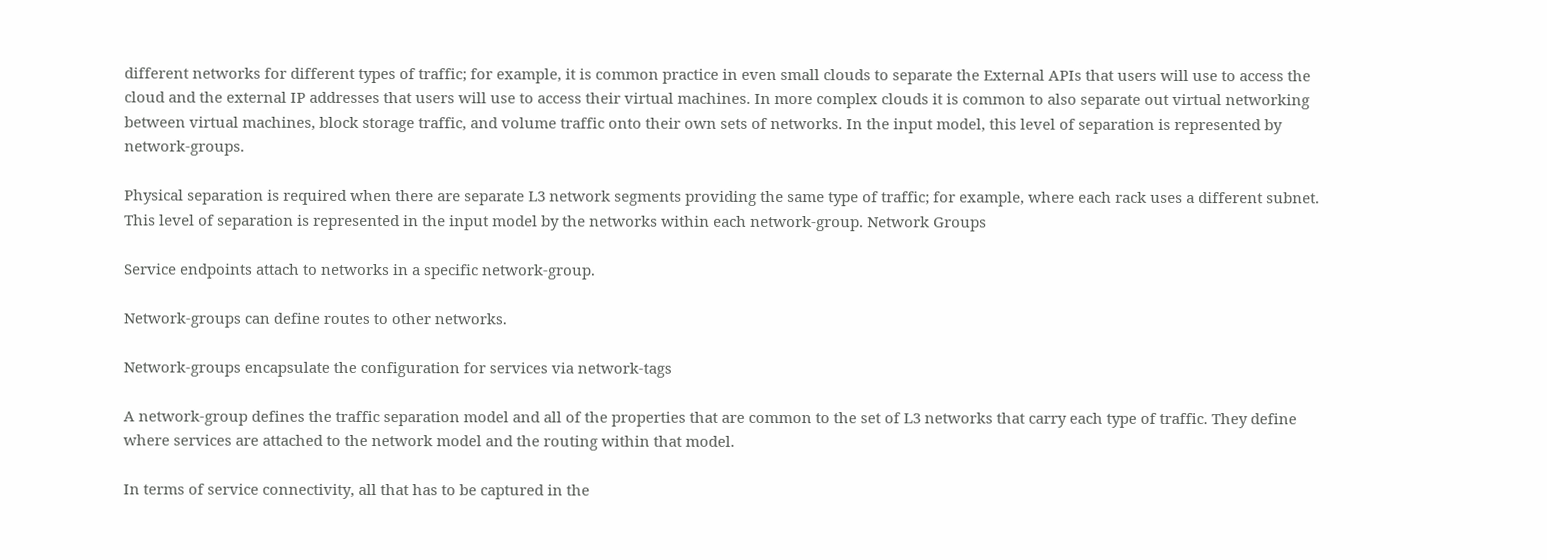different networks for different types of traffic; for example, it is common practice in even small clouds to separate the External APIs that users will use to access the cloud and the external IP addresses that users will use to access their virtual machines. In more complex clouds it is common to also separate out virtual networking between virtual machines, block storage traffic, and volume traffic onto their own sets of networks. In the input model, this level of separation is represented by network-groups.

Physical separation is required when there are separate L3 network segments providing the same type of traffic; for example, where each rack uses a different subnet. This level of separation is represented in the input model by the networks within each network-group. Network Groups

Service endpoints attach to networks in a specific network-group.

Network-groups can define routes to other networks.

Network-groups encapsulate the configuration for services via network-tags

A network-group defines the traffic separation model and all of the properties that are common to the set of L3 networks that carry each type of traffic. They define where services are attached to the network model and the routing within that model.

In terms of service connectivity, all that has to be captured in the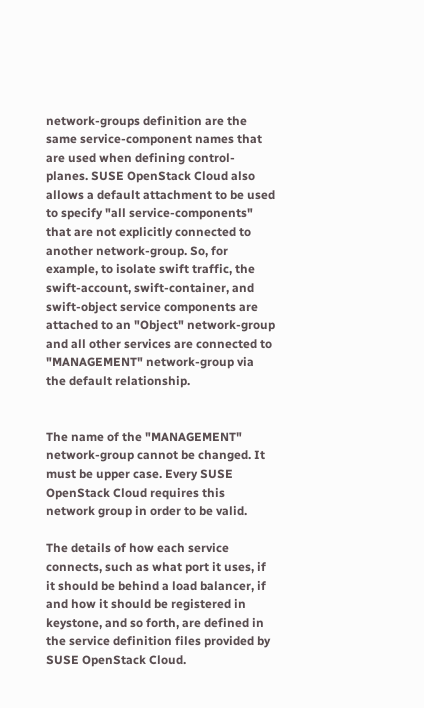network-groups definition are the same service-component names that are used when defining control-planes. SUSE OpenStack Cloud also allows a default attachment to be used to specify "all service-components" that are not explicitly connected to another network-group. So, for example, to isolate swift traffic, the swift-account, swift-container, and swift-object service components are attached to an "Object" network-group and all other services are connected to "MANAGEMENT" network-group via the default relationship.


The name of the "MANAGEMENT" network-group cannot be changed. It must be upper case. Every SUSE OpenStack Cloud requires this network group in order to be valid.

The details of how each service connects, such as what port it uses, if it should be behind a load balancer, if and how it should be registered in keystone, and so forth, are defined in the service definition files provided by SUSE OpenStack Cloud.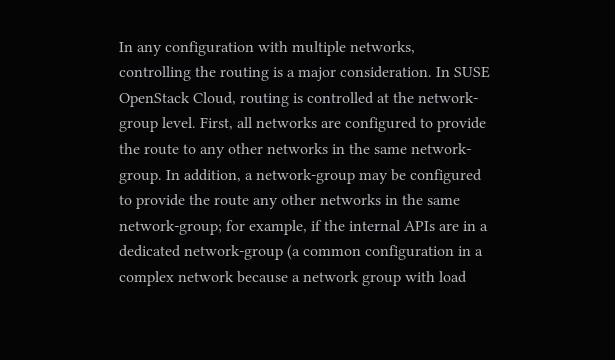In any configuration with multiple networks, controlling the routing is a major consideration. In SUSE OpenStack Cloud, routing is controlled at the network-group level. First, all networks are configured to provide the route to any other networks in the same network-group. In addition, a network-group may be configured to provide the route any other networks in the same network-group; for example, if the internal APIs are in a dedicated network-group (a common configuration in a complex network because a network group with load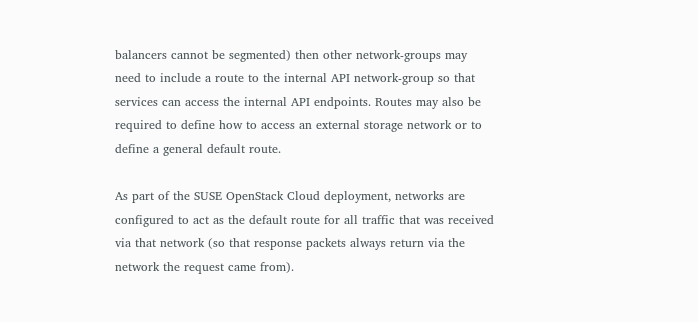balancers cannot be segmented) then other network-groups may need to include a route to the internal API network-group so that services can access the internal API endpoints. Routes may also be required to define how to access an external storage network or to define a general default route.

As part of the SUSE OpenStack Cloud deployment, networks are configured to act as the default route for all traffic that was received via that network (so that response packets always return via the network the request came from).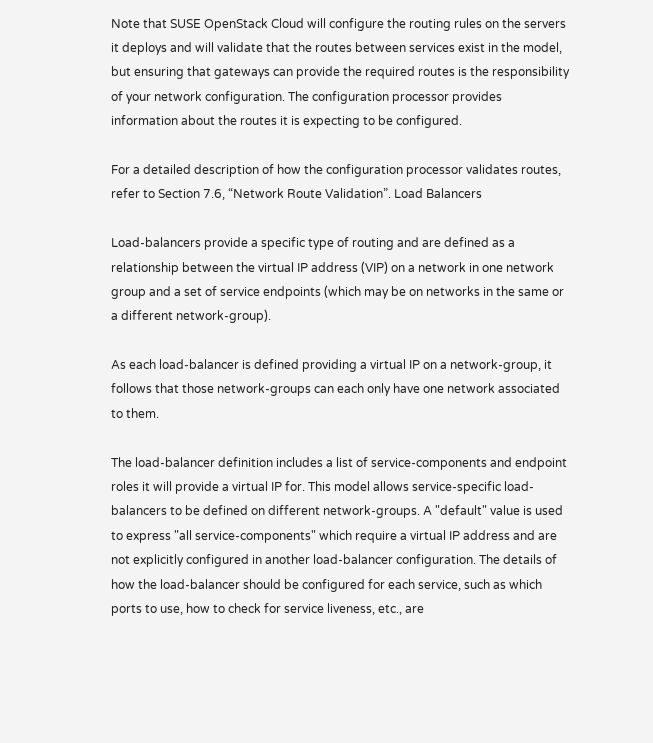Note that SUSE OpenStack Cloud will configure the routing rules on the servers it deploys and will validate that the routes between services exist in the model, but ensuring that gateways can provide the required routes is the responsibility of your network configuration. The configuration processor provides information about the routes it is expecting to be configured.

For a detailed description of how the configuration processor validates routes, refer to Section 7.6, “Network Route Validation”. Load Balancers

Load-balancers provide a specific type of routing and are defined as a relationship between the virtual IP address (VIP) on a network in one network group and a set of service endpoints (which may be on networks in the same or a different network-group).

As each load-balancer is defined providing a virtual IP on a network-group, it follows that those network-groups can each only have one network associated to them.

The load-balancer definition includes a list of service-components and endpoint roles it will provide a virtual IP for. This model allows service-specific load-balancers to be defined on different network-groups. A "default" value is used to express "all service-components" which require a virtual IP address and are not explicitly configured in another load-balancer configuration. The details of how the load-balancer should be configured for each service, such as which ports to use, how to check for service liveness, etc., are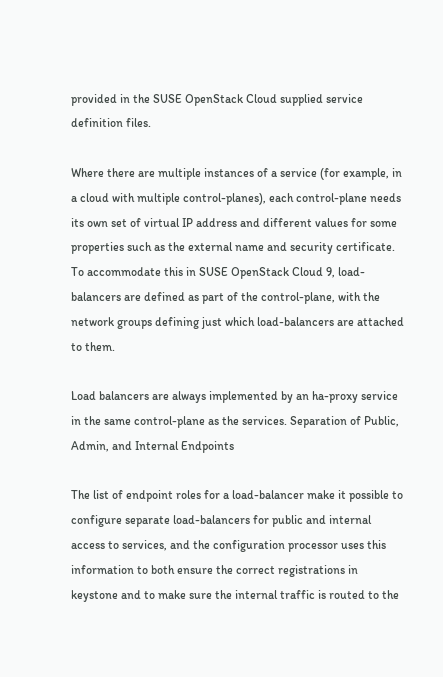provided in the SUSE OpenStack Cloud supplied service definition files.

Where there are multiple instances of a service (for example, in a cloud with multiple control-planes), each control-plane needs its own set of virtual IP address and different values for some properties such as the external name and security certificate. To accommodate this in SUSE OpenStack Cloud 9, load-balancers are defined as part of the control-plane, with the network groups defining just which load-balancers are attached to them.

Load balancers are always implemented by an ha-proxy service in the same control-plane as the services. Separation of Public, Admin, and Internal Endpoints

The list of endpoint roles for a load-balancer make it possible to configure separate load-balancers for public and internal access to services, and the configuration processor uses this information to both ensure the correct registrations in keystone and to make sure the internal traffic is routed to the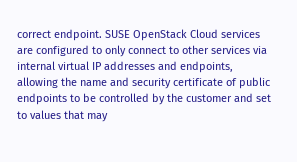correct endpoint. SUSE OpenStack Cloud services are configured to only connect to other services via internal virtual IP addresses and endpoints, allowing the name and security certificate of public endpoints to be controlled by the customer and set to values that may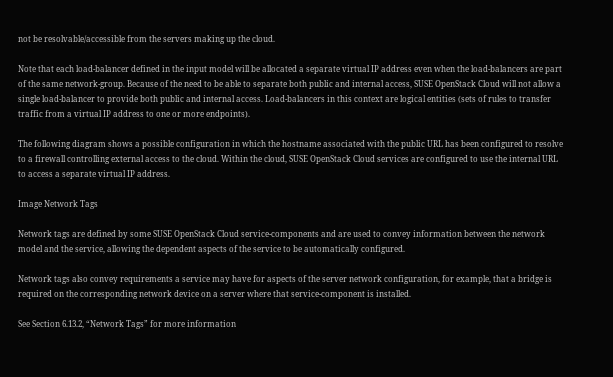not be resolvable/accessible from the servers making up the cloud.

Note that each load-balancer defined in the input model will be allocated a separate virtual IP address even when the load-balancers are part of the same network-group. Because of the need to be able to separate both public and internal access, SUSE OpenStack Cloud will not allow a single load-balancer to provide both public and internal access. Load-balancers in this context are logical entities (sets of rules to transfer traffic from a virtual IP address to one or more endpoints).

The following diagram shows a possible configuration in which the hostname associated with the public URL has been configured to resolve to a firewall controlling external access to the cloud. Within the cloud, SUSE OpenStack Cloud services are configured to use the internal URL to access a separate virtual IP address.

Image Network Tags

Network tags are defined by some SUSE OpenStack Cloud service-components and are used to convey information between the network model and the service, allowing the dependent aspects of the service to be automatically configured.

Network tags also convey requirements a service may have for aspects of the server network configuration, for example, that a bridge is required on the corresponding network device on a server where that service-component is installed.

See Section 6.13.2, “Network Tags” for more information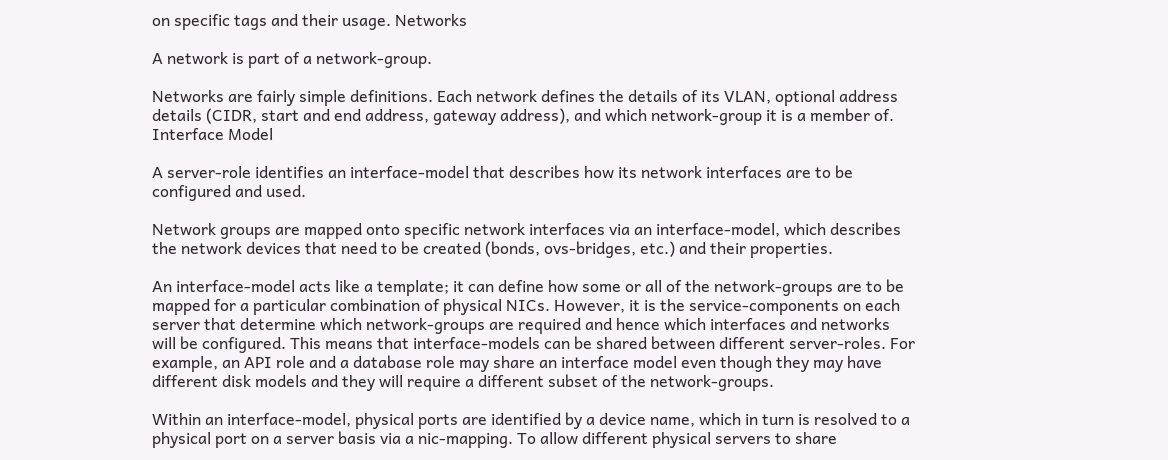on specific tags and their usage. Networks

A network is part of a network-group.

Networks are fairly simple definitions. Each network defines the details of its VLAN, optional address details (CIDR, start and end address, gateway address), and which network-group it is a member of. Interface Model

A server-role identifies an interface-model that describes how its network interfaces are to be configured and used.

Network groups are mapped onto specific network interfaces via an interface-model, which describes the network devices that need to be created (bonds, ovs-bridges, etc.) and their properties.

An interface-model acts like a template; it can define how some or all of the network-groups are to be mapped for a particular combination of physical NICs. However, it is the service-components on each server that determine which network-groups are required and hence which interfaces and networks will be configured. This means that interface-models can be shared between different server-roles. For example, an API role and a database role may share an interface model even though they may have different disk models and they will require a different subset of the network-groups.

Within an interface-model, physical ports are identified by a device name, which in turn is resolved to a physical port on a server basis via a nic-mapping. To allow different physical servers to share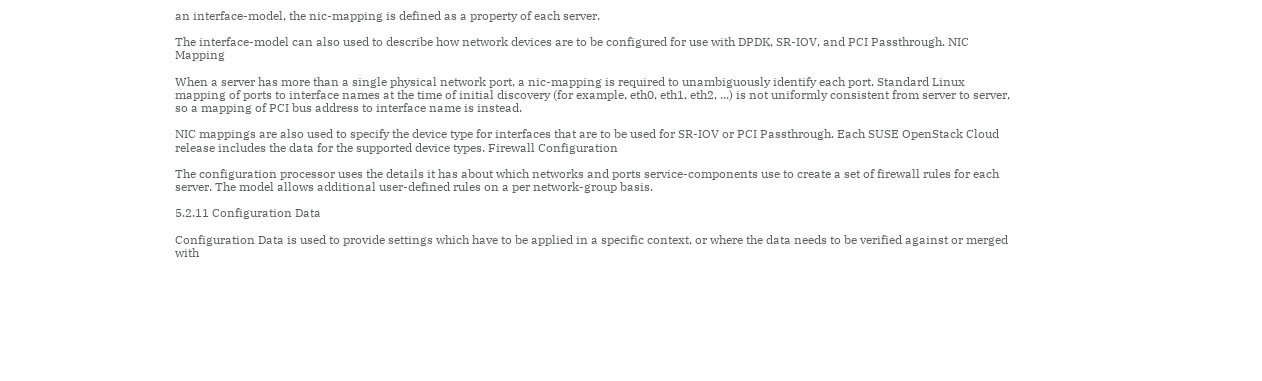an interface-model, the nic-mapping is defined as a property of each server.

The interface-model can also used to describe how network devices are to be configured for use with DPDK, SR-IOV, and PCI Passthrough. NIC Mapping

When a server has more than a single physical network port, a nic-mapping is required to unambiguously identify each port. Standard Linux mapping of ports to interface names at the time of initial discovery (for example, eth0, eth1, eth2, ...) is not uniformly consistent from server to server, so a mapping of PCI bus address to interface name is instead.

NIC mappings are also used to specify the device type for interfaces that are to be used for SR-IOV or PCI Passthrough. Each SUSE OpenStack Cloud release includes the data for the supported device types. Firewall Configuration

The configuration processor uses the details it has about which networks and ports service-components use to create a set of firewall rules for each server. The model allows additional user-defined rules on a per network-group basis.

5.2.11 Configuration Data

Configuration Data is used to provide settings which have to be applied in a specific context, or where the data needs to be verified against or merged with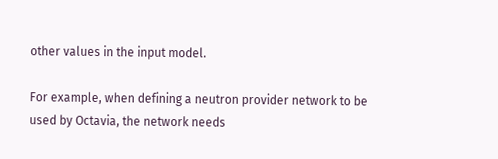other values in the input model.

For example, when defining a neutron provider network to be used by Octavia, the network needs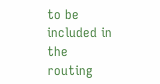to be included in the routing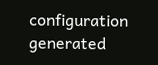configuration generated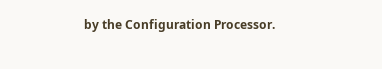by the Configuration Processor.